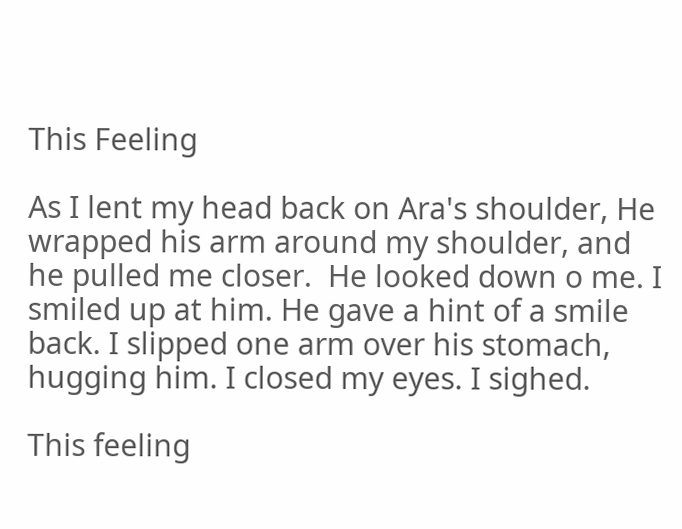This Feeling

As I lent my head back on Ara's shoulder, He wrapped his arm around my shoulder, and he pulled me closer.  He looked down o me. I smiled up at him. He gave a hint of a smile back. I slipped one arm over his stomach, hugging him. I closed my eyes. I sighed.

This feeling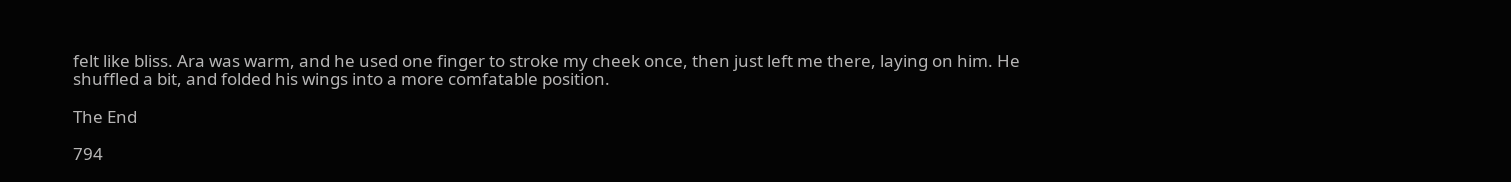felt like bliss. Ara was warm, and he used one finger to stroke my cheek once, then just left me there, laying on him. He shuffled a bit, and folded his wings into a more comfatable position.

The End

794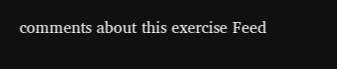comments about this exercise Feed